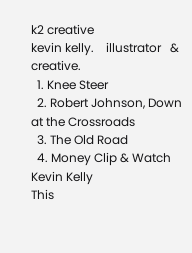k2 creative
kevin kelly.    illustrator   &   creative.
  1. Knee Steer
  2. Robert Johnson, Down at the Crossroads
  3. The Old Road
  4. Money Clip & Watch
Kevin Kelly
This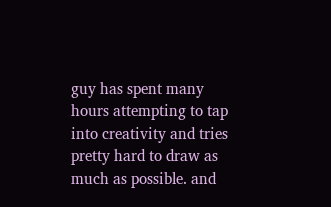guy has spent many hours attempting to tap into creativity and tries pretty hard to draw as much as possible. and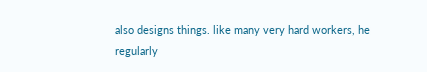also designs things. like many very hard workers, he regularly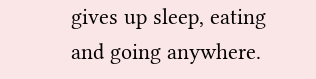gives up sleep, eating and going anywhere.